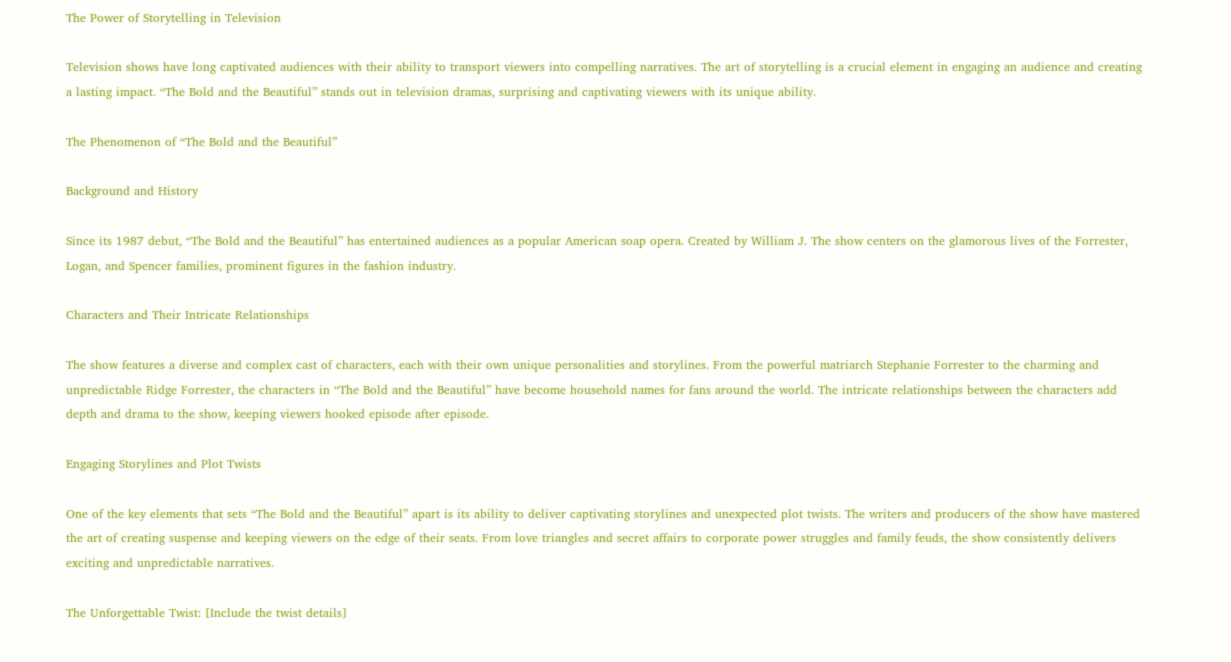The Power of Storytelling in Television

Television shows have long captivated audiences with their ability to transport viewers into compelling narratives. The art of storytelling is a crucial element in engaging an audience and creating a lasting impact. “The Bold and the Beautiful” stands out in television dramas, surprising and captivating viewers with its unique ability.

The Phenomenon of “The Bold and the Beautiful”

Background and History

Since its 1987 debut, “The Bold and the Beautiful” has entertained audiences as a popular American soap opera. Created by William J. The show centers on the glamorous lives of the Forrester, Logan, and Spencer families, prominent figures in the fashion industry.

Characters and Their Intricate Relationships

The show features a diverse and complex cast of characters, each with their own unique personalities and storylines. From the powerful matriarch Stephanie Forrester to the charming and unpredictable Ridge Forrester, the characters in “The Bold and the Beautiful” have become household names for fans around the world. The intricate relationships between the characters add depth and drama to the show, keeping viewers hooked episode after episode.

Engaging Storylines and Plot Twists

One of the key elements that sets “The Bold and the Beautiful” apart is its ability to deliver captivating storylines and unexpected plot twists. The writers and producers of the show have mastered the art of creating suspense and keeping viewers on the edge of their seats. From love triangles and secret affairs to corporate power struggles and family feuds, the show consistently delivers exciting and unpredictable narratives.

The Unforgettable Twist: [Include the twist details]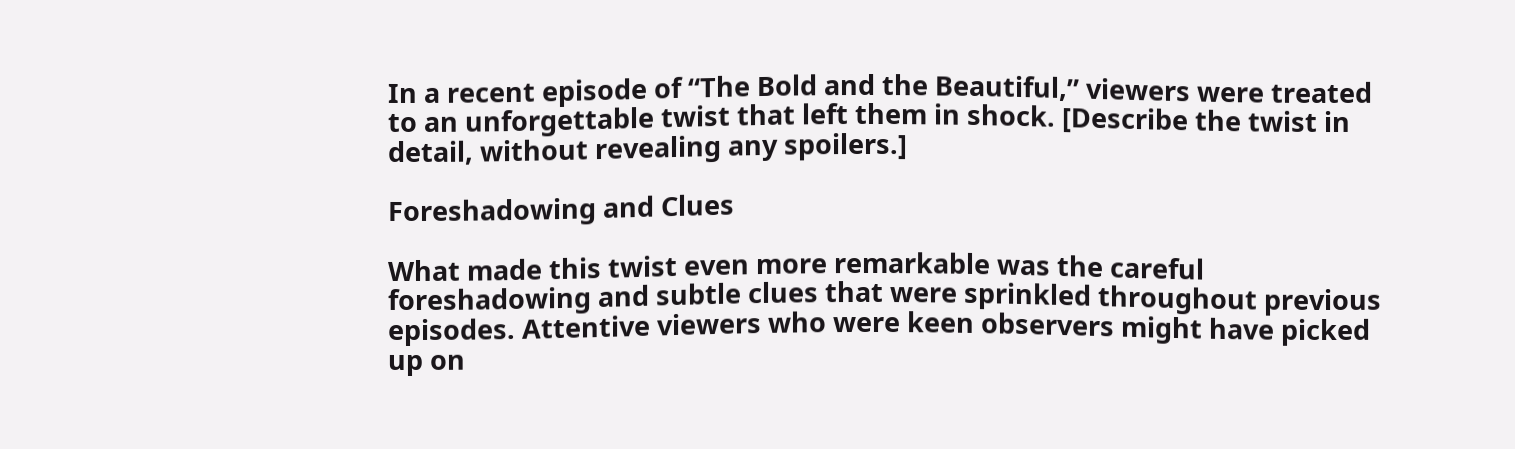In a recent episode of “The Bold and the Beautiful,” viewers were treated to an unforgettable twist that left them in shock. [Describe the twist in detail, without revealing any spoilers.]

Foreshadowing and Clues

What made this twist even more remarkable was the careful foreshadowing and subtle clues that were sprinkled throughout previous episodes. Attentive viewers who were keen observers might have picked up on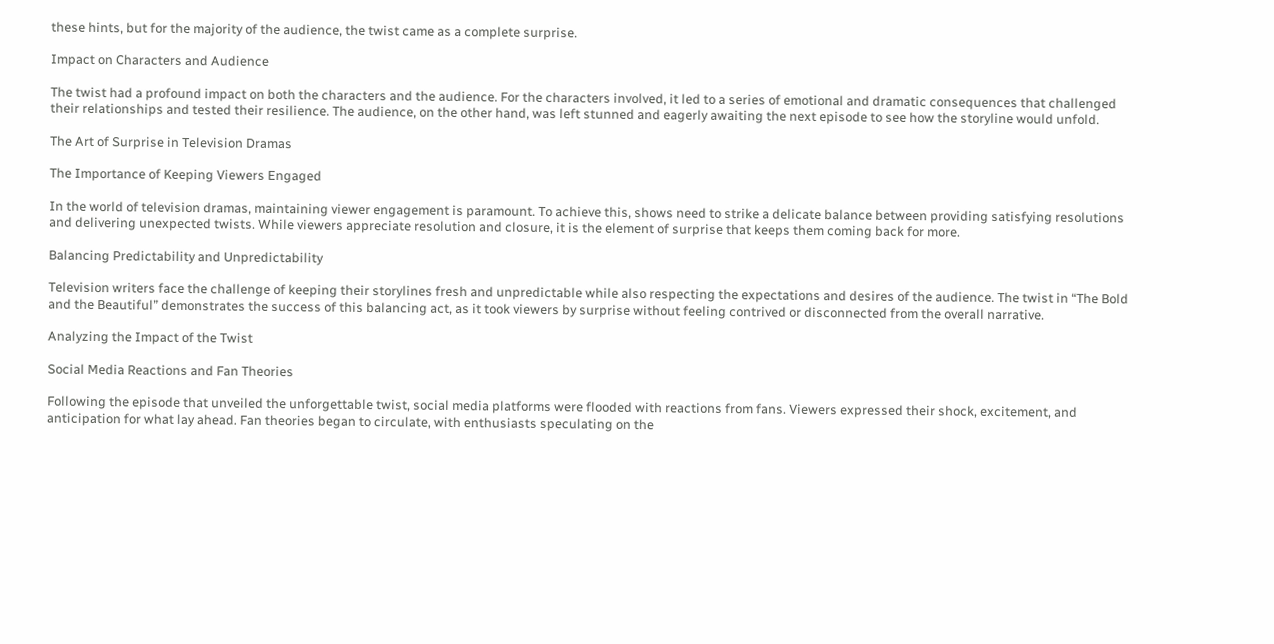these hints, but for the majority of the audience, the twist came as a complete surprise.

Impact on Characters and Audience

The twist had a profound impact on both the characters and the audience. For the characters involved, it led to a series of emotional and dramatic consequences that challenged their relationships and tested their resilience. The audience, on the other hand, was left stunned and eagerly awaiting the next episode to see how the storyline would unfold.

The Art of Surprise in Television Dramas

The Importance of Keeping Viewers Engaged

In the world of television dramas, maintaining viewer engagement is paramount. To achieve this, shows need to strike a delicate balance between providing satisfying resolutions and delivering unexpected twists. While viewers appreciate resolution and closure, it is the element of surprise that keeps them coming back for more.

Balancing Predictability and Unpredictability

Television writers face the challenge of keeping their storylines fresh and unpredictable while also respecting the expectations and desires of the audience. The twist in “The Bold and the Beautiful” demonstrates the success of this balancing act, as it took viewers by surprise without feeling contrived or disconnected from the overall narrative.

Analyzing the Impact of the Twist

Social Media Reactions and Fan Theories

Following the episode that unveiled the unforgettable twist, social media platforms were flooded with reactions from fans. Viewers expressed their shock, excitement, and anticipation for what lay ahead. Fan theories began to circulate, with enthusiasts speculating on the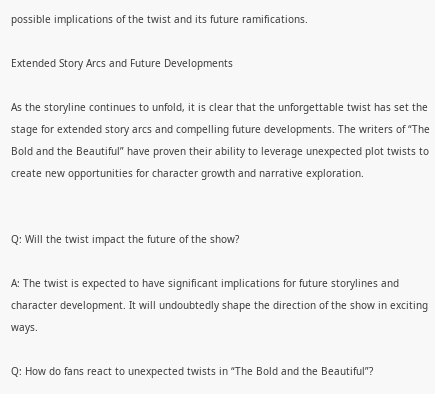possible implications of the twist and its future ramifications.

Extended Story Arcs and Future Developments

As the storyline continues to unfold, it is clear that the unforgettable twist has set the stage for extended story arcs and compelling future developments. The writers of “The Bold and the Beautiful” have proven their ability to leverage unexpected plot twists to create new opportunities for character growth and narrative exploration.


Q: Will the twist impact the future of the show?

A: The twist is expected to have significant implications for future storylines and character development. It will undoubtedly shape the direction of the show in exciting ways.

Q: How do fans react to unexpected twists in “The Bold and the Beautiful”?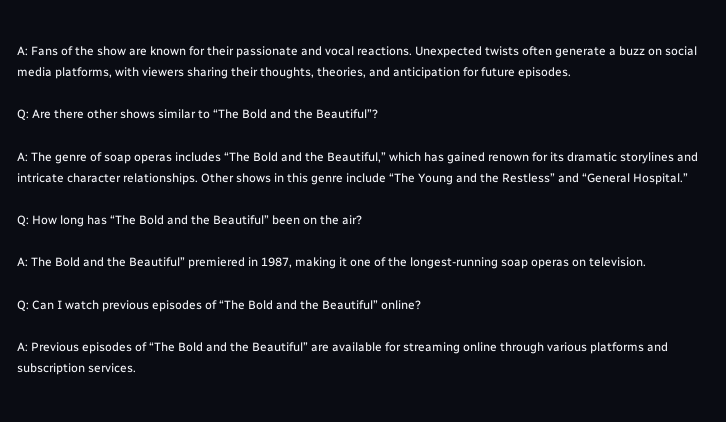A: Fans of the show are known for their passionate and vocal reactions. Unexpected twists often generate a buzz on social media platforms, with viewers sharing their thoughts, theories, and anticipation for future episodes.

Q: Are there other shows similar to “The Bold and the Beautiful”?

A: The genre of soap operas includes “The Bold and the Beautiful,” which has gained renown for its dramatic storylines and intricate character relationships. Other shows in this genre include “The Young and the Restless” and “General Hospital.”

Q: How long has “The Bold and the Beautiful” been on the air?

A: The Bold and the Beautiful” premiered in 1987, making it one of the longest-running soap operas on television.

Q: Can I watch previous episodes of “The Bold and the Beautiful” online?

A: Previous episodes of “The Bold and the Beautiful” are available for streaming online through various platforms and subscription services.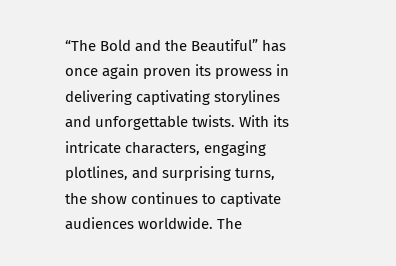“The Bold and the Beautiful” has once again proven its prowess in delivering captivating storylines and unforgettable twists. With its intricate characters, engaging plotlines, and surprising turns, the show continues to captivate audiences worldwide. The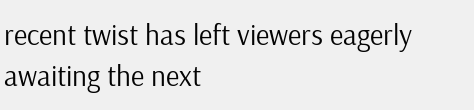recent twist has left viewers eagerly awaiting the next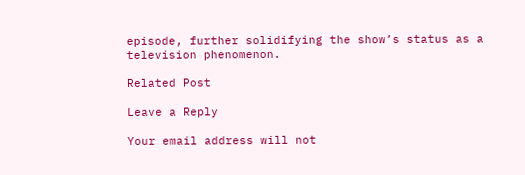episode, further solidifying the show’s status as a television phenomenon.

Related Post

Leave a Reply

Your email address will not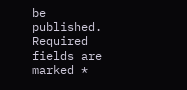be published. Required fields are marked *